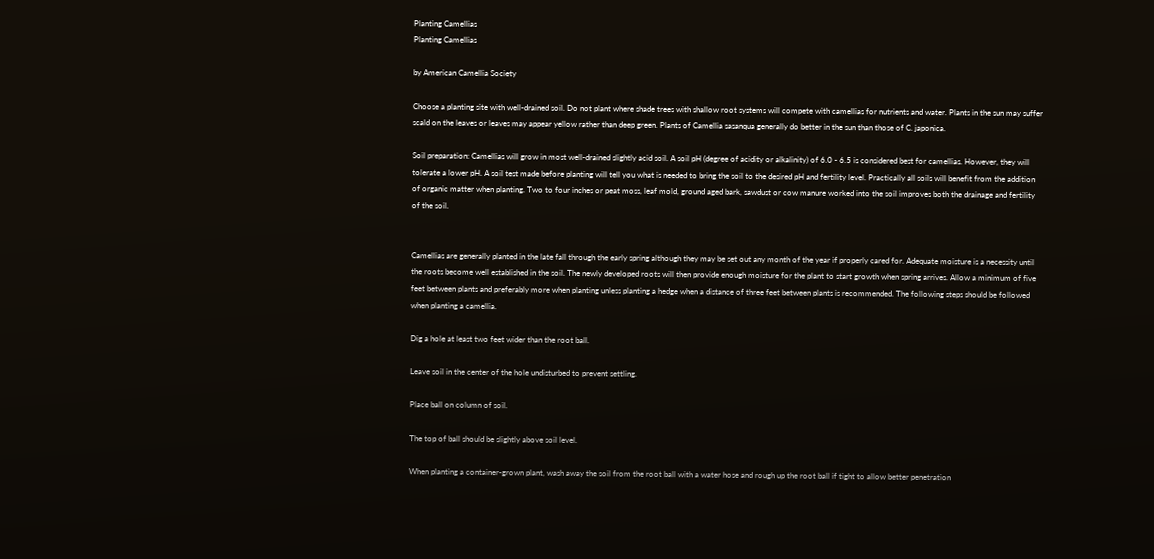Planting Camellias
Planting Camellias

by American Camellia Society

Choose a planting site with well-drained soil. Do not plant where shade trees with shallow root systems will compete with camellias for nutrients and water. Plants in the sun may suffer scald on the leaves or leaves may appear yellow rather than deep green. Plants of Camellia sasanqua generally do better in the sun than those of C. japonica.

Soil preparation: Camellias will grow in most well-drained slightly acid soil. A soil pH (degree of acidity or alkalinity) of 6.0 - 6.5 is considered best for camellias. However, they will tolerate a lower pH. A soil test made before planting will tell you what is needed to bring the soil to the desired pH and fertility level. Practically all soils will benefit from the addition of organic matter when planting. Two to four inches or peat moss, leaf mold, ground aged bark, sawdust or cow manure worked into the soil improves both the drainage and fertility of the soil.


Camellias are generally planted in the late fall through the early spring although they may be set out any month of the year if properly cared for. Adequate moisture is a necessity until the roots become well established in the soil. The newly developed roots will then provide enough moisture for the plant to start growth when spring arrives. Allow a minimum of five feet between plants and preferably more when planting unless planting a hedge when a distance of three feet between plants is recommended. The following steps should be followed when planting a camellia.

Dig a hole at least two feet wider than the root ball.

Leave soil in the center of the hole undisturbed to prevent settling.

Place ball on column of soil.

The top of ball should be slightly above soil level.

When planting a container-grown plant, wash away the soil from the root ball with a water hose and rough up the root ball if tight to allow better penetration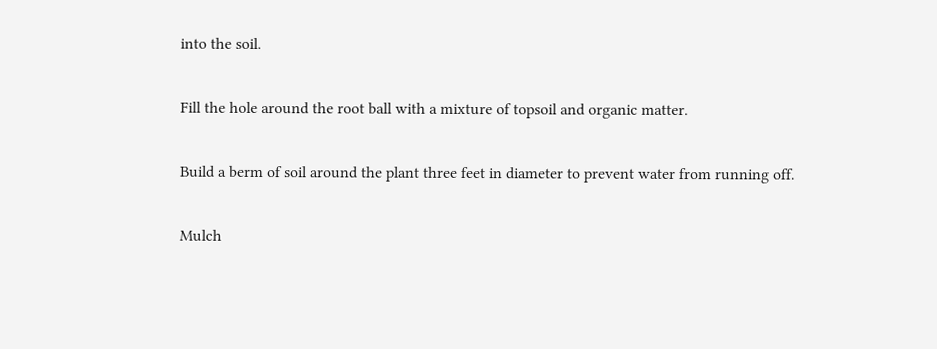into the soil.

Fill the hole around the root ball with a mixture of topsoil and organic matter.

Build a berm of soil around the plant three feet in diameter to prevent water from running off.

Mulch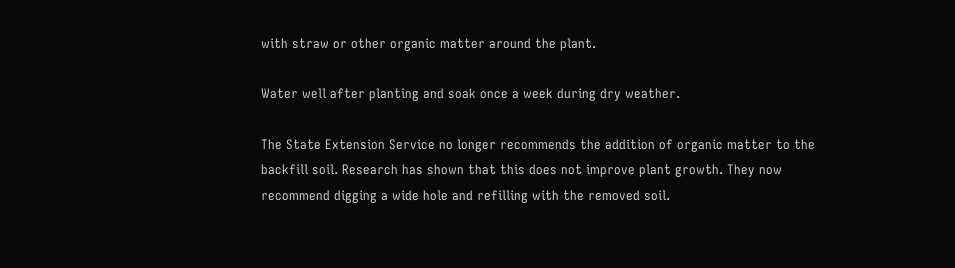with straw or other organic matter around the plant.

Water well after planting and soak once a week during dry weather.

The State Extension Service no longer recommends the addition of organic matter to the backfill soil. Research has shown that this does not improve plant growth. They now recommend digging a wide hole and refilling with the removed soil.